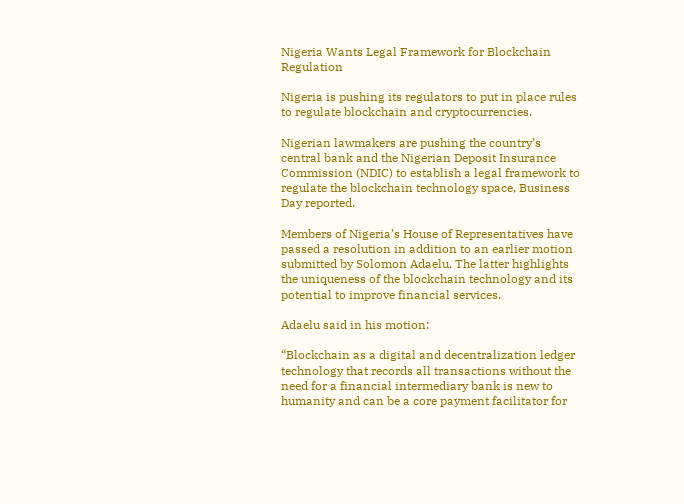Nigeria Wants Legal Framework for Blockchain Regulation

Nigeria is pushing its regulators to put in place rules to regulate blockchain and cryptocurrencies.

Nigerian lawmakers are pushing the country’s central bank and the Nigerian Deposit Insurance Commission (NDIC) to establish a legal framework to regulate the blockchain technology space, Business Day reported.

Members of Nigeria’s House of Representatives have passed a resolution in addition to an earlier motion submitted by Solomon Adaelu. The latter highlights the uniqueness of the blockchain technology and its potential to improve financial services.

Adaelu said in his motion:

“Blockchain as a digital and decentralization ledger technology that records all transactions without the need for a financial intermediary bank is new to humanity and can be a core payment facilitator for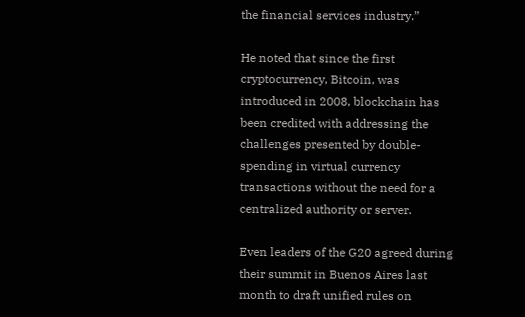the financial services industry.”

He noted that since the first cryptocurrency, Bitcoin, was introduced in 2008, blockchain has been credited with addressing the challenges presented by double-spending in virtual currency transactions without the need for a centralized authority or server.

Even leaders of the G20 agreed during their summit in Buenos Aires last month to draft unified rules on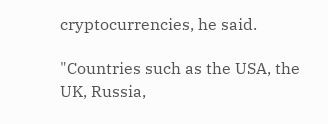cryptocurrencies, he said.

"Countries such as the USA, the UK, Russia,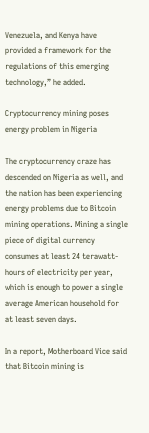Venezuela, and Kenya have provided a framework for the regulations of this emerging technology,” he added.

Cryptocurrency mining poses energy problem in Nigeria

The cryptocurrency craze has descended on Nigeria as well, and the nation has been experiencing energy problems due to Bitcoin mining operations. Mining a single piece of digital currency consumes at least 24 terawatt-hours of electricity per year, which is enough to power a single average American household for at least seven days.

In a report, Motherboard Vice said that Bitcoin mining is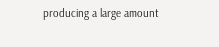producing a large amount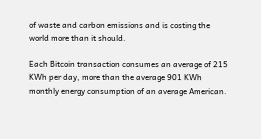of waste and carbon emissions and is costing the world more than it should.

Each Bitcoin transaction consumes an average of 215 KWh per day, more than the average 901 KWh monthly energy consumption of an average American.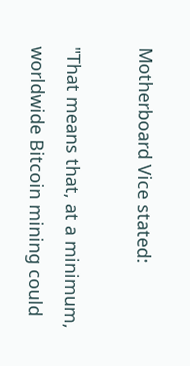Motherboard Vice stated:

"That means that, at a minimum, worldwide Bitcoin mining could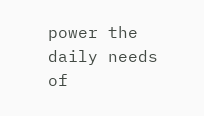power the daily needs of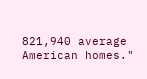821,940 average American homes."